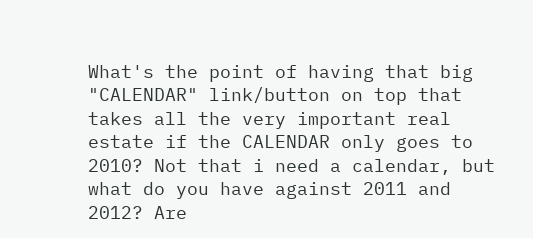What's the point of having that big "CALENDAR" link/button on top that takes all the very important real estate if the CALENDAR only goes to 2010? Not that i need a calendar, but what do you have against 2011 and 2012? Are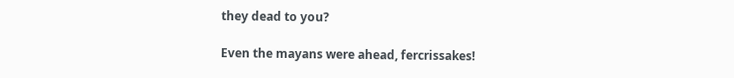they dead to you?

Even the mayans were ahead, fercrissakes!